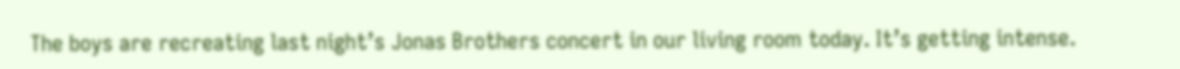The boys are recreating last night’s Jonas Brothers concert in our living room today. It’s getting intense.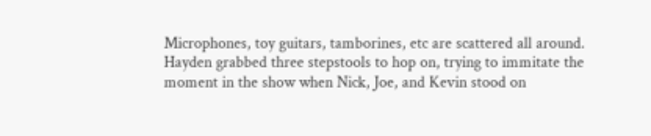Microphones, toy guitars, tamborines, etc are scattered all around. Hayden grabbed three stepstools to hop on, trying to immitate the moment in the show when Nick, Joe, and Kevin stood on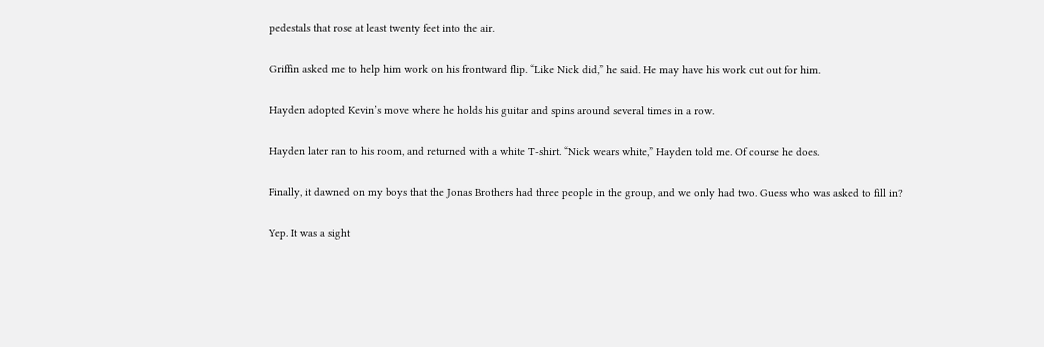pedestals that rose at least twenty feet into the air.

Griffin asked me to help him work on his frontward flip. “Like Nick did,” he said. He may have his work cut out for him.

Hayden adopted Kevin’s move where he holds his guitar and spins around several times in a row.

Hayden later ran to his room, and returned with a white T-shirt. “Nick wears white,” Hayden told me. Of course he does.

Finally, it dawned on my boys that the Jonas Brothers had three people in the group, and we only had two. Guess who was asked to fill in?

Yep. It was a sight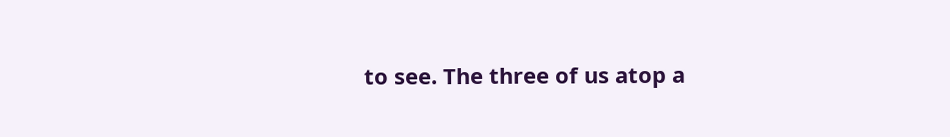to see. The three of us atop a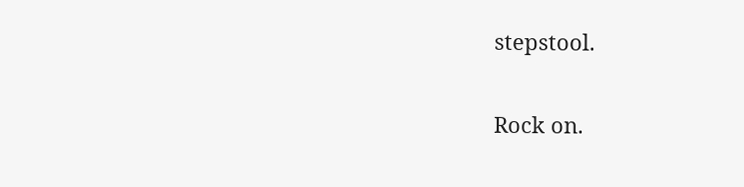stepstool.

Rock on.